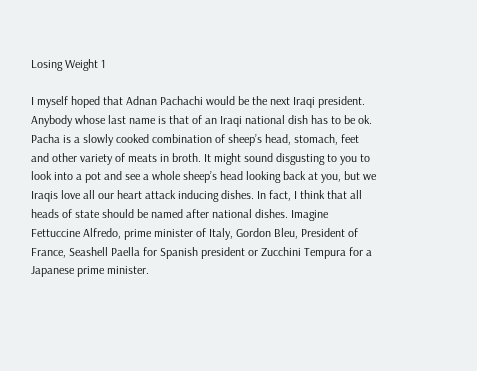Losing Weight 1

I myself hoped that Adnan Pachachi would be the next Iraqi president. Anybody whose last name is that of an Iraqi national dish has to be ok. Pacha is a slowly cooked combination of sheep’s head, stomach, feet and other variety of meats in broth. It might sound disgusting to you to look into a pot and see a whole sheep’s head looking back at you, but we Iraqis love all our heart attack inducing dishes. In fact, I think that all heads of state should be named after national dishes. Imagine Fettuccine Alfredo, prime minister of Italy, Gordon Bleu, President of France, Seashell Paella for Spanish president or Zucchini Tempura for a Japanese prime minister.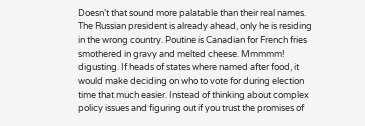Doesn’t that sound more palatable than their real names. The Russian president is already ahead, only he is residing in the wrong country. Poutine is Canadian for French fries smothered in gravy and melted cheese. Mmmmm! digusting. If heads of states where named after food, it would make deciding on who to vote for during election time that much easier. Instead of thinking about complex policy issues and figuring out if you trust the promises of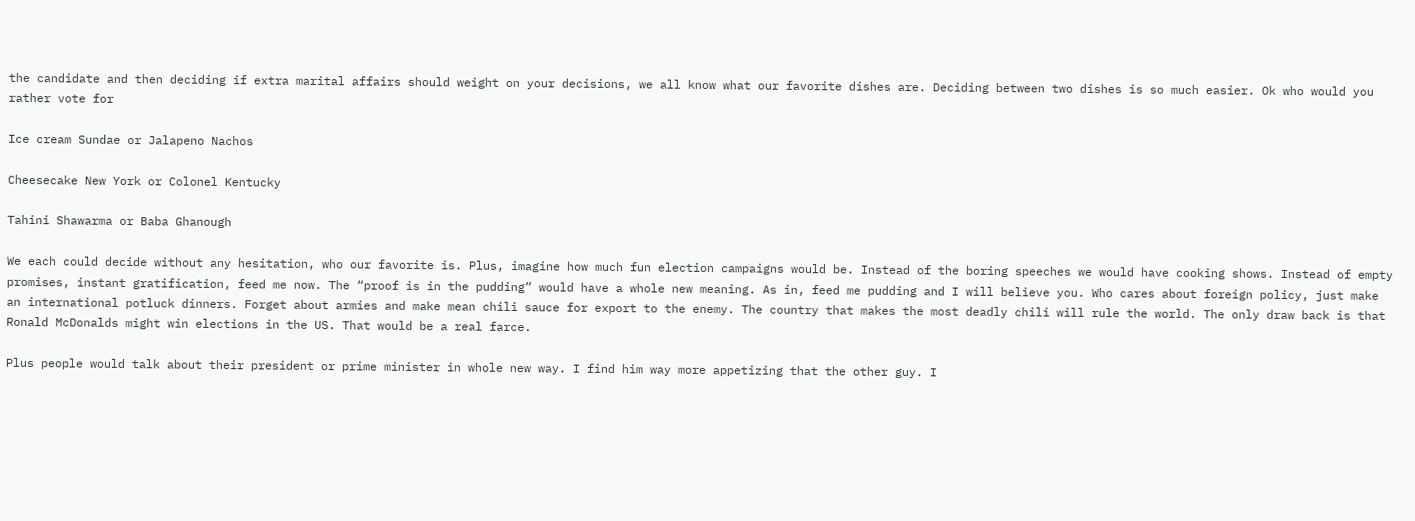the candidate and then deciding if extra marital affairs should weight on your decisions, we all know what our favorite dishes are. Deciding between two dishes is so much easier. Ok who would you rather vote for

Ice cream Sundae or Jalapeno Nachos

Cheesecake New York or Colonel Kentucky

Tahini Shawarma or Baba Ghanough

We each could decide without any hesitation, who our favorite is. Plus, imagine how much fun election campaigns would be. Instead of the boring speeches we would have cooking shows. Instead of empty promises, instant gratification, feed me now. The “proof is in the pudding” would have a whole new meaning. As in, feed me pudding and I will believe you. Who cares about foreign policy, just make an international potluck dinners. Forget about armies and make mean chili sauce for export to the enemy. The country that makes the most deadly chili will rule the world. The only draw back is that Ronald McDonalds might win elections in the US. That would be a real farce.

Plus people would talk about their president or prime minister in whole new way. I find him way more appetizing that the other guy. I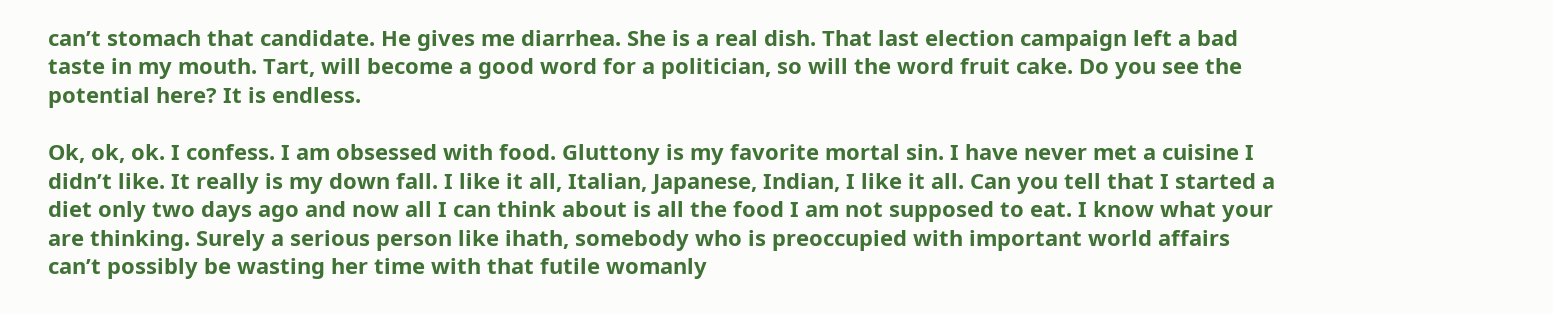can’t stomach that candidate. He gives me diarrhea. She is a real dish. That last election campaign left a bad taste in my mouth. Tart, will become a good word for a politician, so will the word fruit cake. Do you see the potential here? It is endless.

Ok, ok, ok. I confess. I am obsessed with food. Gluttony is my favorite mortal sin. I have never met a cuisine I didn’t like. It really is my down fall. I like it all, Italian, Japanese, Indian, I like it all. Can you tell that I started a diet only two days ago and now all I can think about is all the food I am not supposed to eat. I know what your are thinking. Surely a serious person like ihath, somebody who is preoccupied with important world affairs can’t possibly be wasting her time with that futile womanly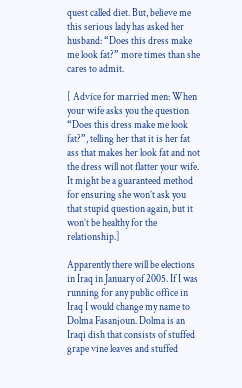quest called diet. But, believe me this serious lady has asked her husband: “Does this dress make me look fat?” more times than she cares to admit.

[ Advice for married men: When your wife asks you the question “Does this dress make me look fat?”, telling her that it is her fat ass that makes her look fat and not the dress will not flatter your wife. It might be a guaranteed method for ensuring she won’t ask you that stupid question again, but it won’t be healthy for the relationship.]

Apparently there will be elections in Iraq in January of 2005. If I was running for any public office in Iraq I would change my name to Dolma Fasanjoun. Dolma is an Iraqi dish that consists of stuffed grape vine leaves and stuffed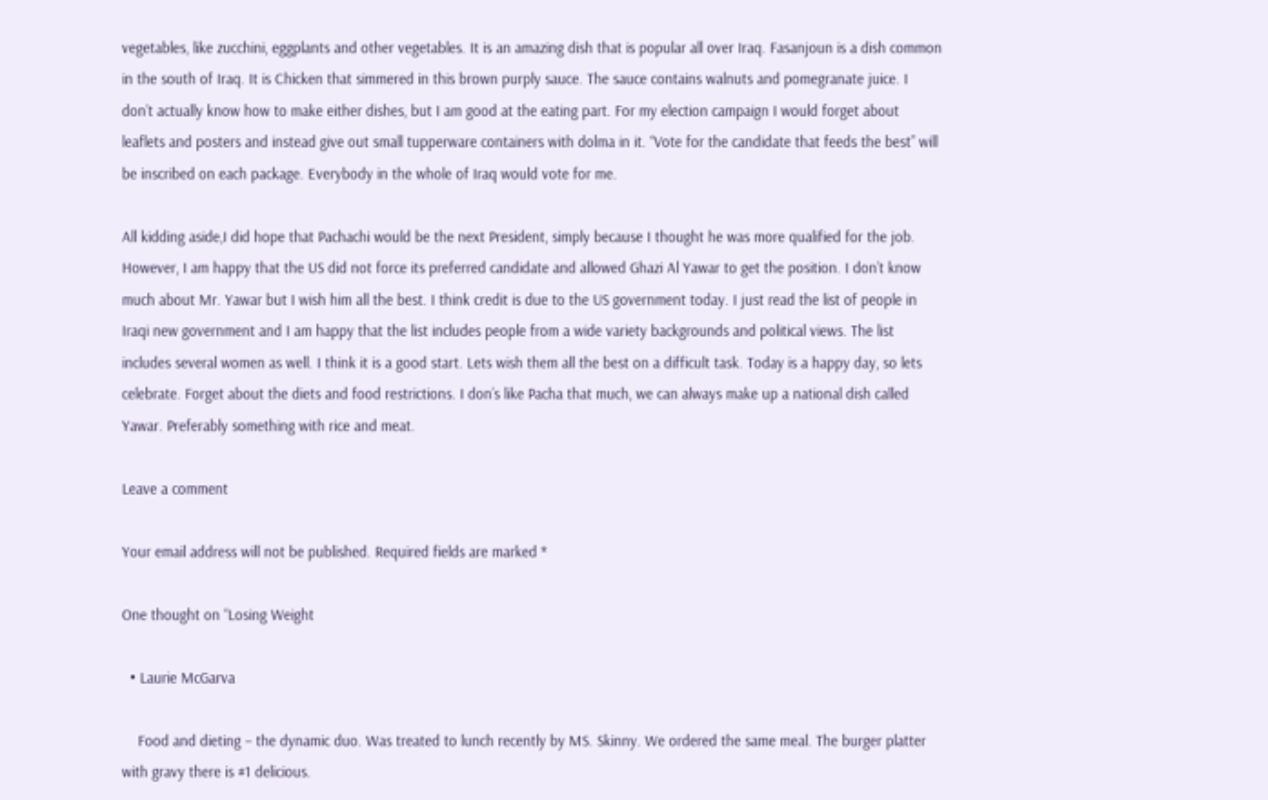vegetables, like zucchini, eggplants and other vegetables. It is an amazing dish that is popular all over Iraq. Fasanjoun is a dish common in the south of Iraq. It is Chicken that simmered in this brown purply sauce. The sauce contains walnuts and pomegranate juice. I don’t actually know how to make either dishes, but I am good at the eating part. For my election campaign I would forget about leaflets and posters and instead give out small tupperware containers with dolma in it. “Vote for the candidate that feeds the best” will be inscribed on each package. Everybody in the whole of Iraq would vote for me.

All kidding aside,I did hope that Pachachi would be the next President, simply because I thought he was more qualified for the job. However, I am happy that the US did not force its preferred candidate and allowed Ghazi Al Yawar to get the position. I don’t know much about Mr. Yawar but I wish him all the best. I think credit is due to the US government today. I just read the list of people in Iraqi new government and I am happy that the list includes people from a wide variety backgrounds and political views. The list includes several women as well. I think it is a good start. Lets wish them all the best on a difficult task. Today is a happy day, so lets celebrate. Forget about the diets and food restrictions. I don’s like Pacha that much, we can always make up a national dish called Yawar. Preferably something with rice and meat.

Leave a comment

Your email address will not be published. Required fields are marked *

One thought on “Losing Weight

  • Laurie McGarva

    Food and dieting – the dynamic duo. Was treated to lunch recently by MS. Skinny. We ordered the same meal. The burger platter with gravy there is #1 delicious.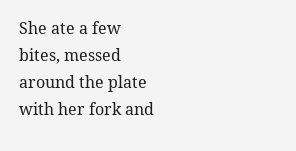She ate a few bites, messed around the plate with her fork and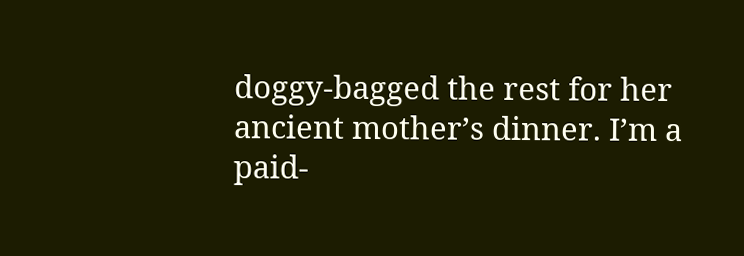doggy-bagged the rest for her ancient mother’s dinner. I’m a paid-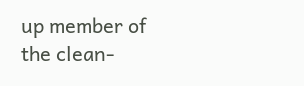up member of the clean-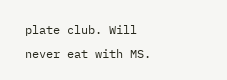plate club. Will never eat with MS.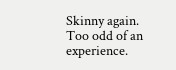Skinny again. Too odd of an experience.